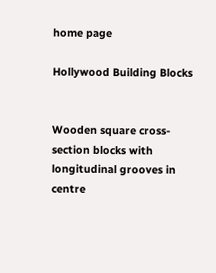home page

Hollywood Building Blocks


Wooden square cross-section blocks with longitudinal grooves in centre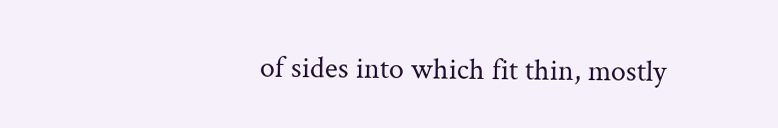of sides into which fit thin, mostly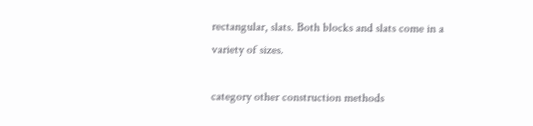rectangular, slats. Both blocks and slats come in a variety of sizes.

category other construction methods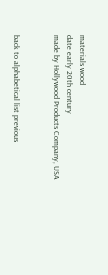materials wood
date early 20th century
made by Hollywood Products Company, USA


back to alphabetical list previous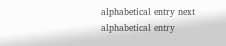alphabetical entry next alphabetical entry